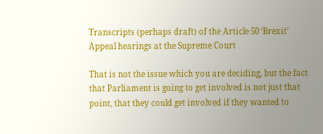Transcripts (perhaps draft) of the Article 50 ‘Brexit’ Appeal hearings at the Supreme Court

That is not the issue which you are deciding, but the fact that Parliament is going to get involved is not just that point, that they could get involved if they wanted to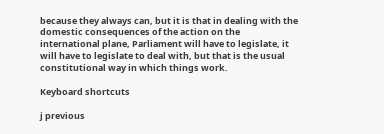because they always can, but it is that in dealing with the domestic consequences of the action on the international plane, Parliament will have to legislate, it will have to legislate to deal with, but that is the usual constitutional way in which things work.

Keyboard shortcuts

j previous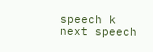speech k next speech